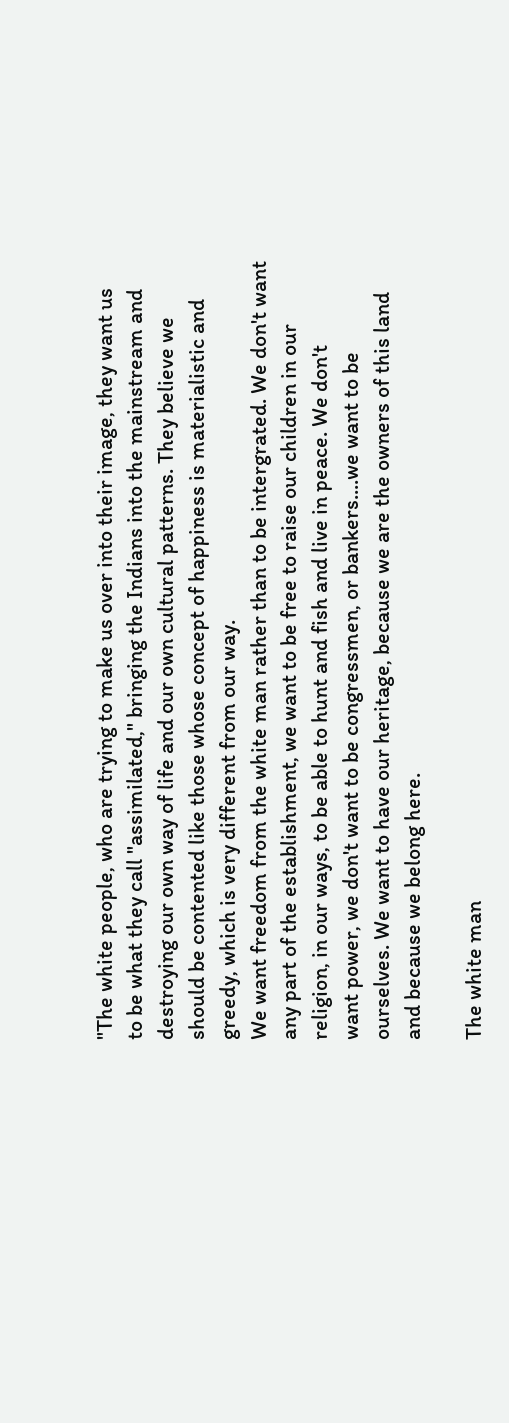"The white people, who are trying to make us over into their image, they want us
to be what they call "assimilated," bringing the Indians into the mainstream and
destroying our own way of life and our own cultural patterns. They believe we
should be contented like those whose concept of happiness is materialistic and
greedy, which is very different from our way.
We want freedom from the white man rather than to be intergrated. We don't want
any part of the establishment, we want to be free to raise our children in our
religion, in our ways, to be able to hunt and fish and live in peace. We don't
want power, we don't want to be congressmen, or bankers....we want to be
ourselves. We want to have our heritage, because we are the owners of this land
and because we belong here.

The white man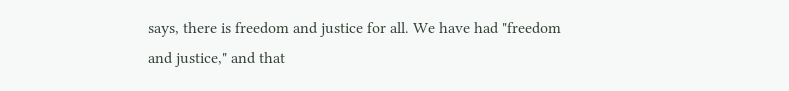says, there is freedom and justice for all. We have had "freedom
and justice," and that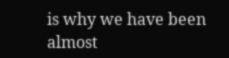is why we have been almost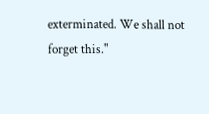exterminated. We shall not
forget this."